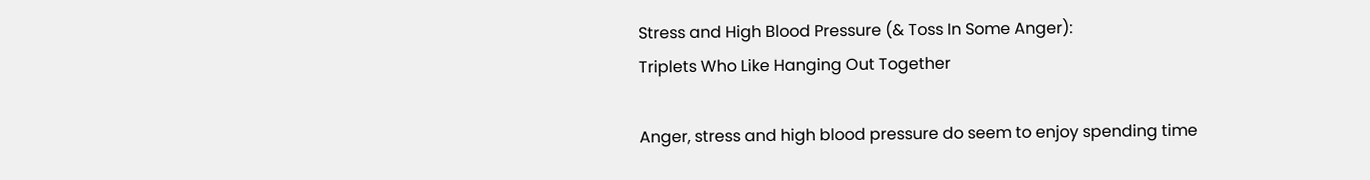Stress and High Blood Pressure (& Toss In Some Anger):
Triplets Who Like Hanging Out Together

Anger, stress and high blood pressure do seem to enjoy spending time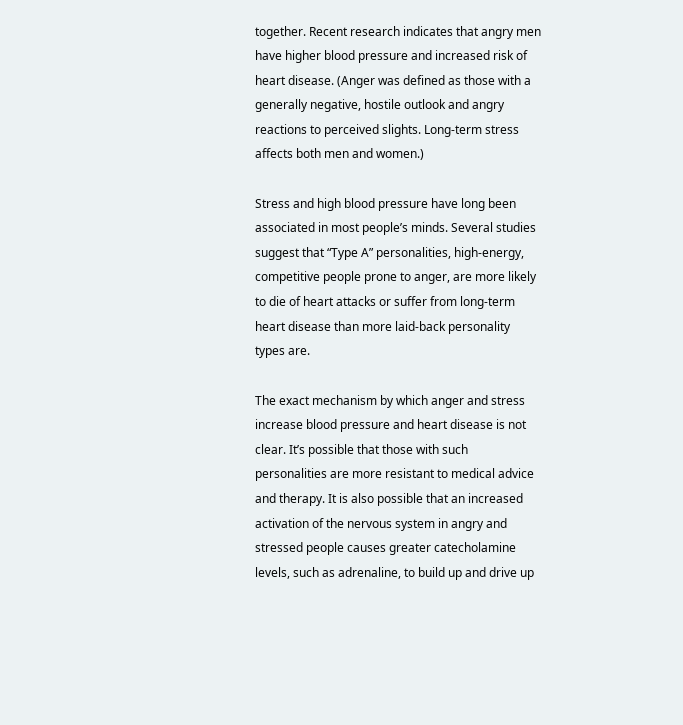together. Recent research indicates that angry men have higher blood pressure and increased risk of heart disease. (Anger was defined as those with a generally negative, hostile outlook and angry reactions to perceived slights. Long-term stress affects both men and women.)

Stress and high blood pressure have long been associated in most people’s minds. Several studies suggest that “Type A” personalities, high-energy, competitive people prone to anger, are more likely to die of heart attacks or suffer from long-term heart disease than more laid-back personality types are.

The exact mechanism by which anger and stress increase blood pressure and heart disease is not clear. It’s possible that those with such personalities are more resistant to medical advice and therapy. It is also possible that an increased activation of the nervous system in angry and stressed people causes greater catecholamine levels, such as adrenaline, to build up and drive up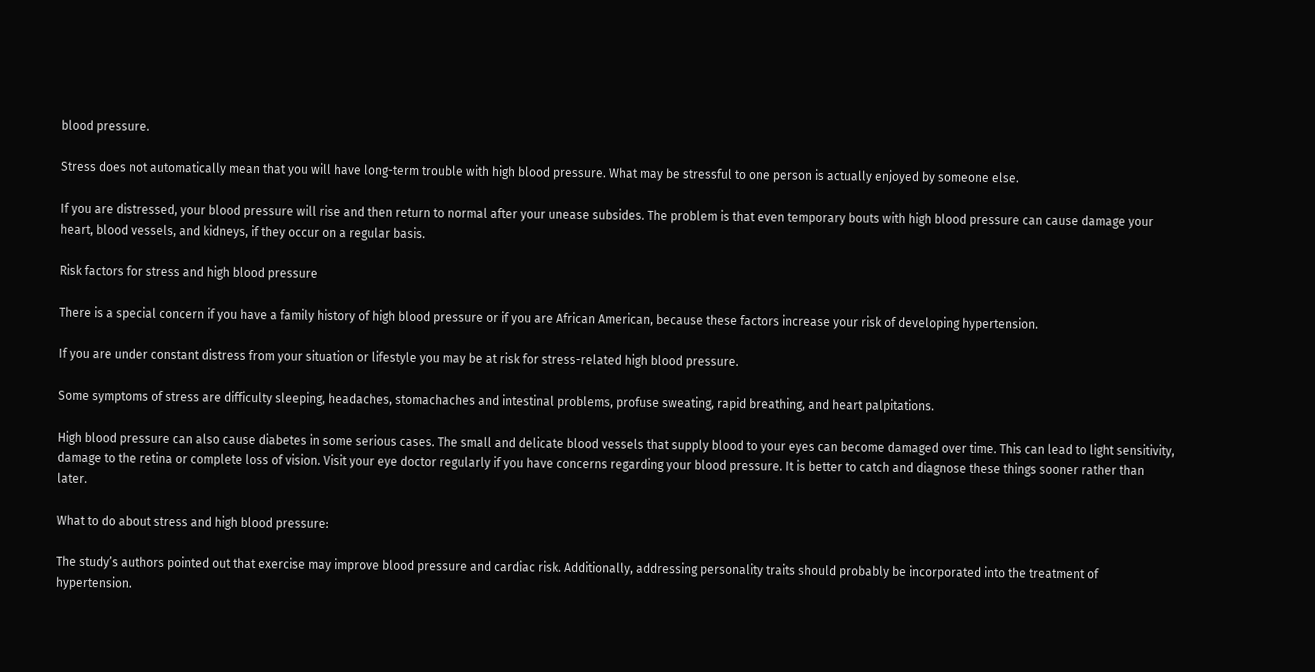blood pressure.

Stress does not automatically mean that you will have long-term trouble with high blood pressure. What may be stressful to one person is actually enjoyed by someone else.

If you are distressed, your blood pressure will rise and then return to normal after your unease subsides. The problem is that even temporary bouts with high blood pressure can cause damage your heart, blood vessels, and kidneys, if they occur on a regular basis.

Risk factors for stress and high blood pressure

There is a special concern if you have a family history of high blood pressure or if you are African American, because these factors increase your risk of developing hypertension.

If you are under constant distress from your situation or lifestyle you may be at risk for stress-related high blood pressure.

Some symptoms of stress are difficulty sleeping, headaches, stomachaches and intestinal problems, profuse sweating, rapid breathing, and heart palpitations.

High blood pressure can also cause diabetes in some serious cases. The small and delicate blood vessels that supply blood to your eyes can become damaged over time. This can lead to light sensitivity, damage to the retina or complete loss of vision. Visit your eye doctor regularly if you have concerns regarding your blood pressure. It is better to catch and diagnose these things sooner rather than later.

What to do about stress and high blood pressure:

The study’s authors pointed out that exercise may improve blood pressure and cardiac risk. Additionally, addressing personality traits should probably be incorporated into the treatment of hypertension.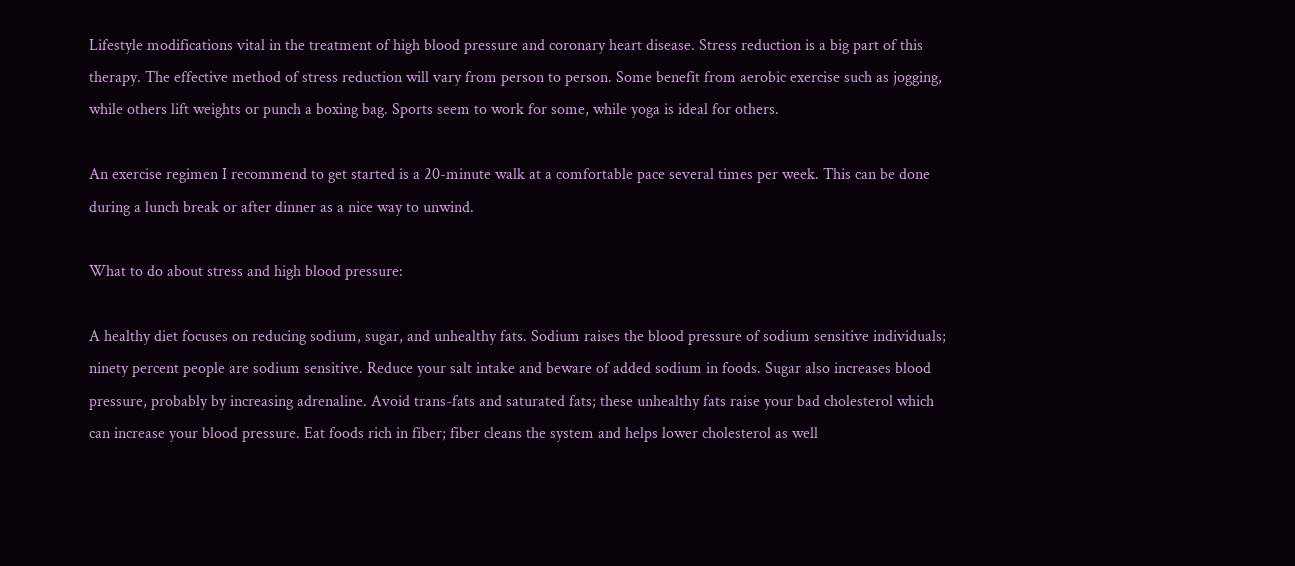Lifestyle modifications vital in the treatment of high blood pressure and coronary heart disease. Stress reduction is a big part of this therapy. The effective method of stress reduction will vary from person to person. Some benefit from aerobic exercise such as jogging, while others lift weights or punch a boxing bag. Sports seem to work for some, while yoga is ideal for others.

An exercise regimen I recommend to get started is a 20-minute walk at a comfortable pace several times per week. This can be done during a lunch break or after dinner as a nice way to unwind.

What to do about stress and high blood pressure:

A healthy diet focuses on reducing sodium, sugar, and unhealthy fats. Sodium raises the blood pressure of sodium sensitive individuals; ninety percent people are sodium sensitive. Reduce your salt intake and beware of added sodium in foods. Sugar also increases blood pressure, probably by increasing adrenaline. Avoid trans-fats and saturated fats; these unhealthy fats raise your bad cholesterol which can increase your blood pressure. Eat foods rich in fiber; fiber cleans the system and helps lower cholesterol as well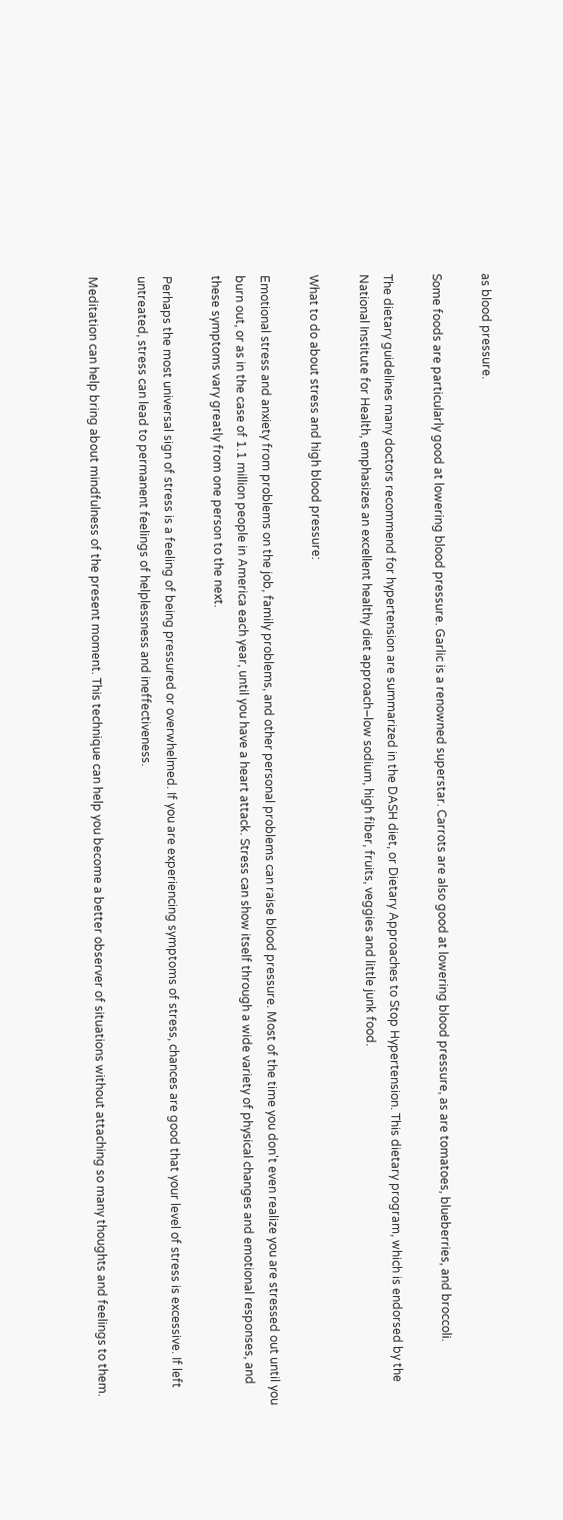as blood pressure.

Some foods are particularly good at lowering blood pressure. Garlic is a renowned superstar. Carrots are also good at lowering blood pressure, as are tomatoes, blueberries, and broccoli.

The dietary guidelines many doctors recommend for hypertension are summarized in the DASH diet, or Dietary Approaches to Stop Hypertension. This dietary program, which is endorsed by the National Institute for Health, emphasizes an excellent healthy diet approach–low sodium, high fiber, fruits, veggies and little junk food.

What to do about stress and high blood pressure:

Emotional stress and anxiety from problems on the job, family problems, and other personal problems can raise blood pressure. Most of the time you don't even realize you are stressed out until you burn out, or as in the case of 1.1 million people in America each year, until you have a heart attack. Stress can show itself through a wide variety of physical changes and emotional responses, and these symptoms vary greatly from one person to the next.

Perhaps the most universal sign of stress is a feeling of being pressured or overwhelmed. If you are experiencing symptoms of stress, chances are good that your level of stress is excessive. If left untreated, stress can lead to permanent feelings of helplessness and ineffectiveness.

Meditation can help bring about mindfulness of the present moment. This technique can help you become a better observer of situations without attaching so many thoughts and feelings to them.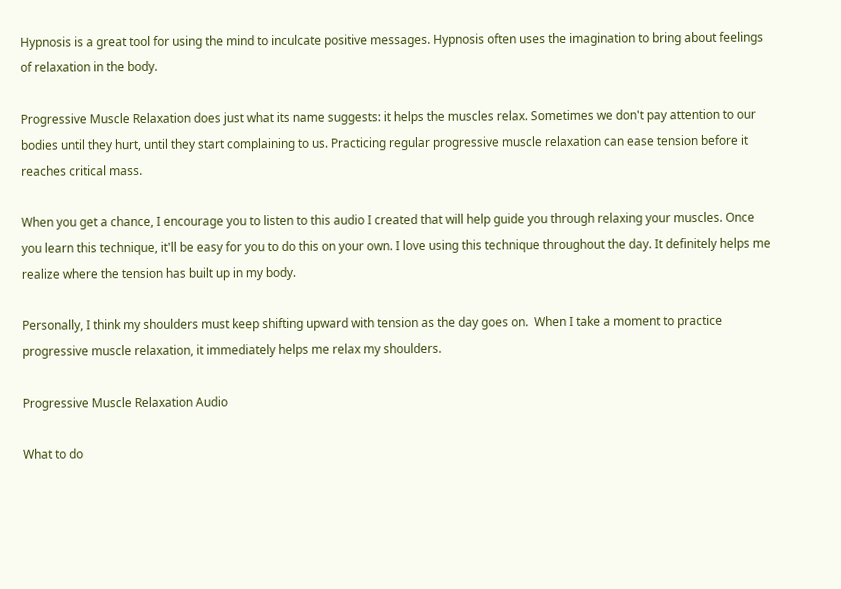Hypnosis is a great tool for using the mind to inculcate positive messages. Hypnosis often uses the imagination to bring about feelings of relaxation in the body.

Progressive Muscle Relaxation does just what its name suggests: it helps the muscles relax. Sometimes we don't pay attention to our bodies until they hurt, until they start complaining to us. Practicing regular progressive muscle relaxation can ease tension before it reaches critical mass.

When you get a chance, I encourage you to listen to this audio I created that will help guide you through relaxing your muscles. Once you learn this technique, it'll be easy for you to do this on your own. I love using this technique throughout the day. It definitely helps me realize where the tension has built up in my body.

Personally, I think my shoulders must keep shifting upward with tension as the day goes on.  When I take a moment to practice progressive muscle relaxation, it immediately helps me relax my shoulders.

Progressive Muscle Relaxation Audio

What to do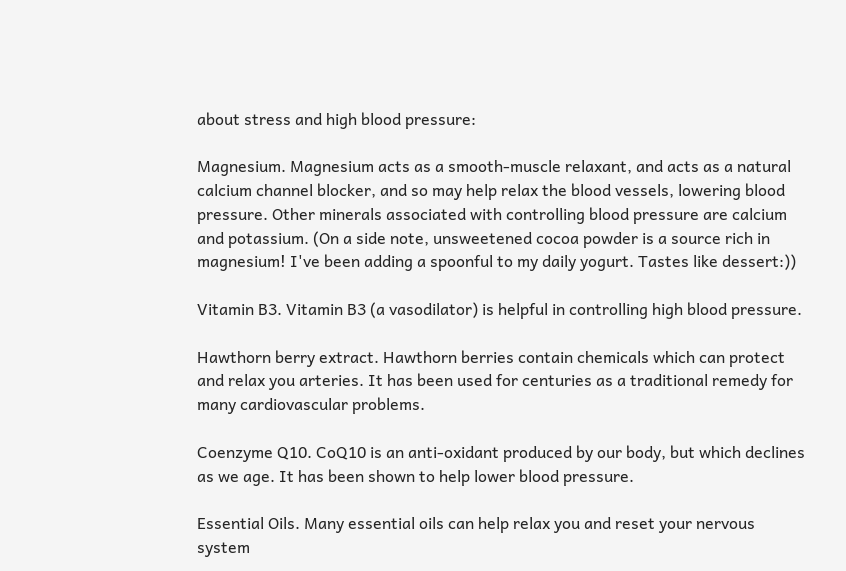about stress and high blood pressure:

Magnesium. Magnesium acts as a smooth-muscle relaxant, and acts as a natural calcium channel blocker, and so may help relax the blood vessels, lowering blood pressure. Other minerals associated with controlling blood pressure are calcium and potassium. (On a side note, unsweetened cocoa powder is a source rich in magnesium! I've been adding a spoonful to my daily yogurt. Tastes like dessert:))

Vitamin B3. Vitamin B3 (a vasodilator) is helpful in controlling high blood pressure.

Hawthorn berry extract. Hawthorn berries contain chemicals which can protect and relax you arteries. It has been used for centuries as a traditional remedy for many cardiovascular problems.

Coenzyme Q10. CoQ10 is an anti-oxidant produced by our body, but which declines as we age. It has been shown to help lower blood pressure.

Essential Oils. Many essential oils can help relax you and reset your nervous system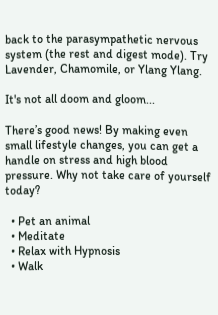back to the parasympathetic nervous system (the rest and digest mode). Try Lavender, Chamomile, or Ylang Ylang.

It's not all doom and gloom...

There’s good news! By making even small lifestyle changes, you can get a handle on stress and high blood pressure. Why not take care of yourself today?

  • Pet an animal
  • Meditate
  • Relax with Hypnosis
  • Walk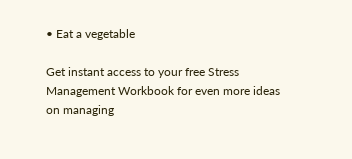• Eat a vegetable

Get instant access to your free Stress Management Workbook for even more ideas on managing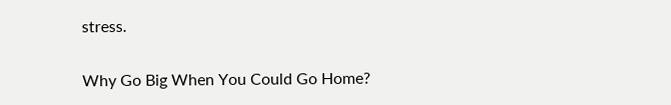stress.

Why Go Big When You Could Go Home?